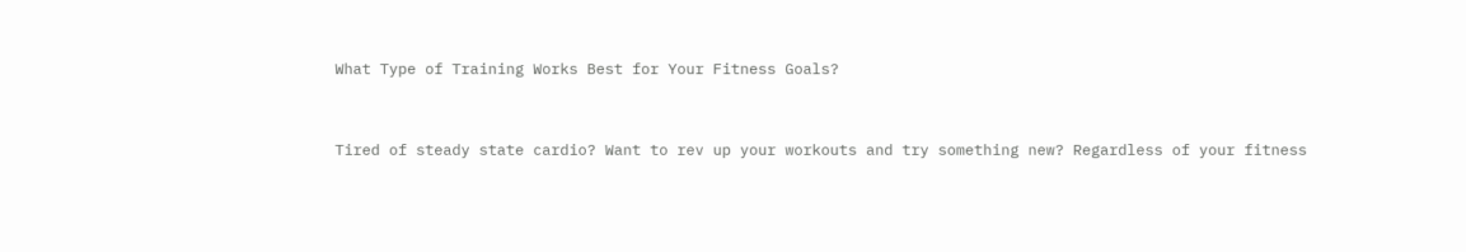What Type of Training Works Best for Your Fitness Goals?


Tired of steady state cardio? Want to rev up your workouts and try something new? Regardless of your fitness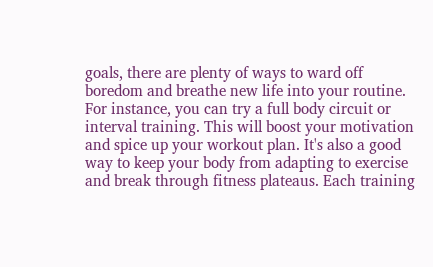goals, there are plenty of ways to ward off boredom and breathe new life into your routine. For instance, you can try a full body circuit or interval training. This will boost your motivation and spice up your workout plan. It's also a good way to keep your body from adapting to exercise and break through fitness plateaus. Each training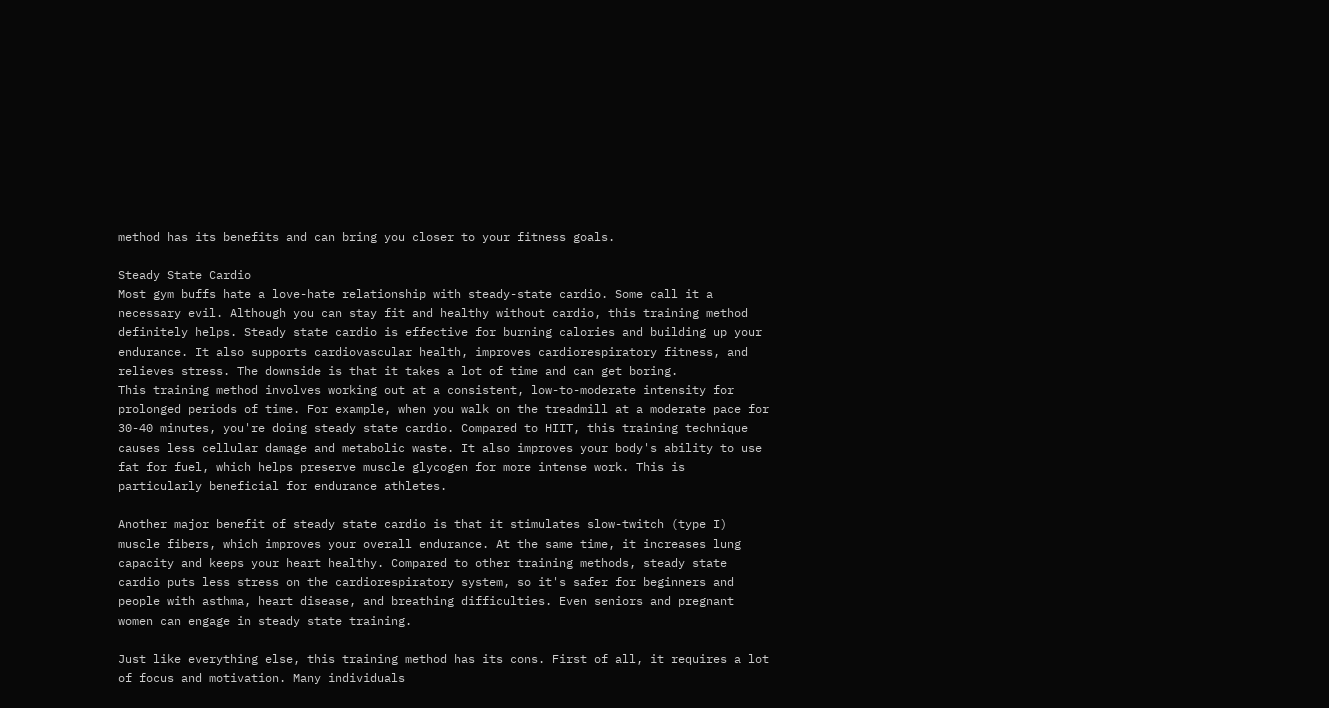method has its benefits and can bring you closer to your fitness goals.

Steady State Cardio
Most gym buffs hate a love-hate relationship with steady-state cardio. Some call it a necessary evil. Although you can stay fit and healthy without cardio, this training method definitely helps. Steady state cardio is effective for burning calories and building up your endurance. It also supports cardiovascular health, improves cardiorespiratory fitness, and relieves stress. The downside is that it takes a lot of time and can get boring.
This training method involves working out at a consistent, low-to-moderate intensity for prolonged periods of time. For example, when you walk on the treadmill at a moderate pace for 30-40 minutes, you're doing steady state cardio. Compared to HIIT, this training technique causes less cellular damage and metabolic waste. It also improves your body's ability to use fat for fuel, which helps preserve muscle glycogen for more intense work. This is particularly beneficial for endurance athletes.

Another major benefit of steady state cardio is that it stimulates slow-twitch (type I) muscle fibers, which improves your overall endurance. At the same time, it increases lung capacity and keeps your heart healthy. Compared to other training methods, steady state cardio puts less stress on the cardiorespiratory system, so it's safer for beginners and people with asthma, heart disease, and breathing difficulties. Even seniors and pregnant women can engage in steady state training.

Just like everything else, this training method has its cons. First of all, it requires a lot of focus and motivation. Many individuals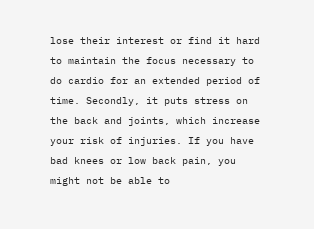lose their interest or find it hard to maintain the focus necessary to do cardio for an extended period of time. Secondly, it puts stress on the back and joints, which increase your risk of injuries. If you have bad knees or low back pain, you might not be able to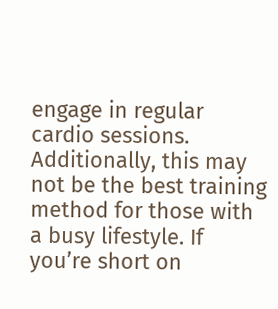engage in regular cardio sessions. Additionally, this may not be the best training method for those with a busy lifestyle. If you’re short on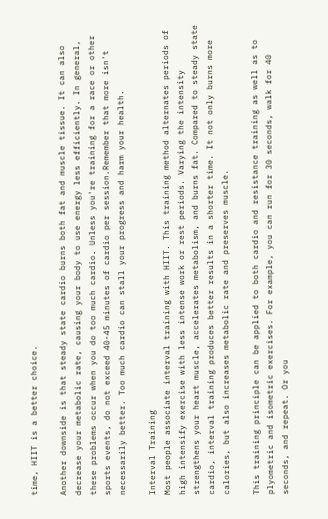time, HIIT is a better choice.

Another downside is that steady state cardio burns both fat and muscle tissue. It can also decrease your metabolic rate, causing your body to use energy less efficiently. In general, these problems occur when you do too much cardio. Unless you're training for a race or other sports events, do not exceed 40-45 minutes of cardio per session.Remember that more isn't necessarily better. Too much cardio can stall your progress and harm your health.

Interval Training
Most people associate interval training with HIIT. This training method alternates periods of high intensify exercise with less intense work or rest periods. Varying the intensity strengthens your heart muscle, accelerates metabolism, and burns fat. Compared to steady state cardio, interval training produces better results in a shorter time. It not only burns more calories, but also increases metabolic rate and preserves muscle.

This training principle can be applied to both cardio and resistance training as well as to plyometric and isometric exercises. For example, you can run for 30 seconds, walk for 40 seconds, and repeat. Or you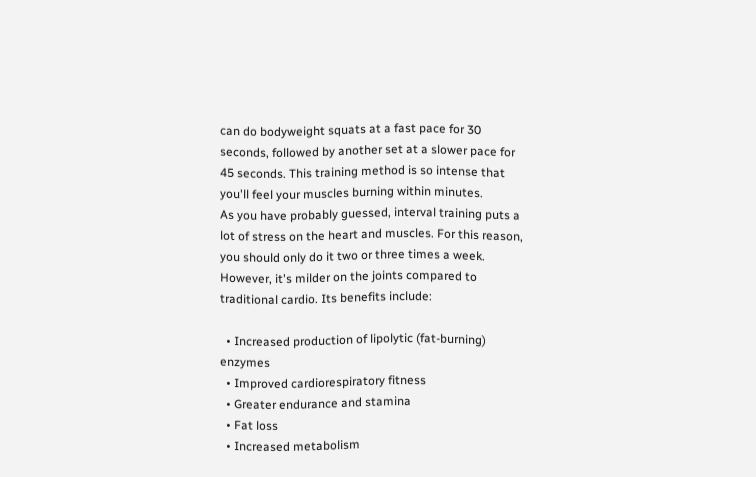can do bodyweight squats at a fast pace for 30 seconds, followed by another set at a slower pace for 45 seconds. This training method is so intense that you'll feel your muscles burning within minutes.
As you have probably guessed, interval training puts a lot of stress on the heart and muscles. For this reason, you should only do it two or three times a week. However, it's milder on the joints compared to traditional cardio. Its benefits include:

  • Increased production of lipolytic (fat-burning) enzymes
  • Improved cardiorespiratory fitness
  • Greater endurance and stamina
  • Fat loss
  • Increased metabolism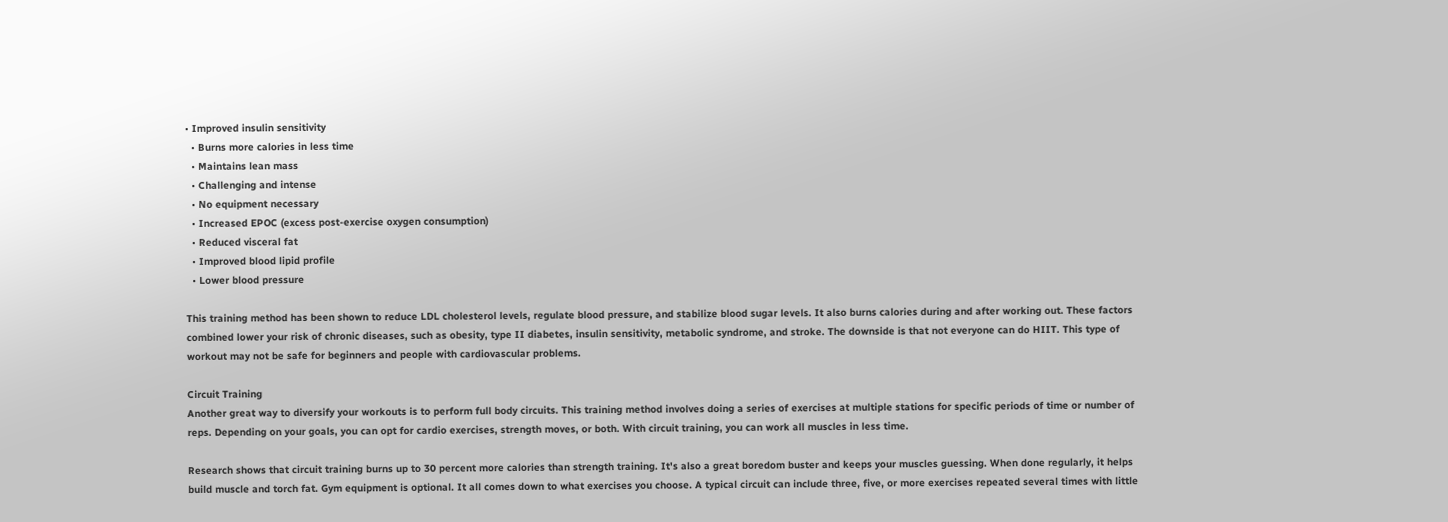• Improved insulin sensitivity
  • Burns more calories in less time
  • Maintains lean mass
  • Challenging and intense
  • No equipment necessary
  • Increased EPOC (excess post-exercise oxygen consumption)
  • Reduced visceral fat
  • Improved blood lipid profile
  • Lower blood pressure

This training method has been shown to reduce LDL cholesterol levels, regulate blood pressure, and stabilize blood sugar levels. It also burns calories during and after working out. These factors combined lower your risk of chronic diseases, such as obesity, type II diabetes, insulin sensitivity, metabolic syndrome, and stroke. The downside is that not everyone can do HIIT. This type of workout may not be safe for beginners and people with cardiovascular problems.

Circuit Training
Another great way to diversify your workouts is to perform full body circuits. This training method involves doing a series of exercises at multiple stations for specific periods of time or number of reps. Depending on your goals, you can opt for cardio exercises, strength moves, or both. With circuit training, you can work all muscles in less time.

Research shows that circuit training burns up to 30 percent more calories than strength training. It's also a great boredom buster and keeps your muscles guessing. When done regularly, it helps build muscle and torch fat. Gym equipment is optional. It all comes down to what exercises you choose. A typical circuit can include three, five, or more exercises repeated several times with little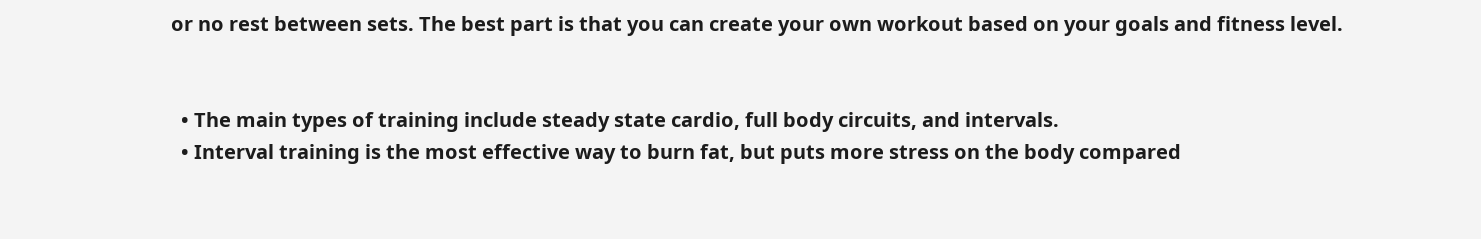or no rest between sets. The best part is that you can create your own workout based on your goals and fitness level.


  • The main types of training include steady state cardio, full body circuits, and intervals.
  • Interval training is the most effective way to burn fat, but puts more stress on the body compared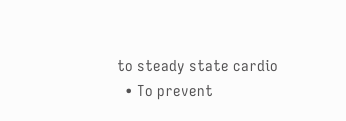to steady state cardio
  • To prevent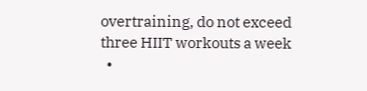overtraining, do not exceed three HIIT workouts a week
  •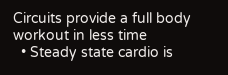Circuits provide a full body workout in less time
  • Steady state cardio is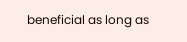beneficial as long as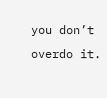you don’t overdo it.